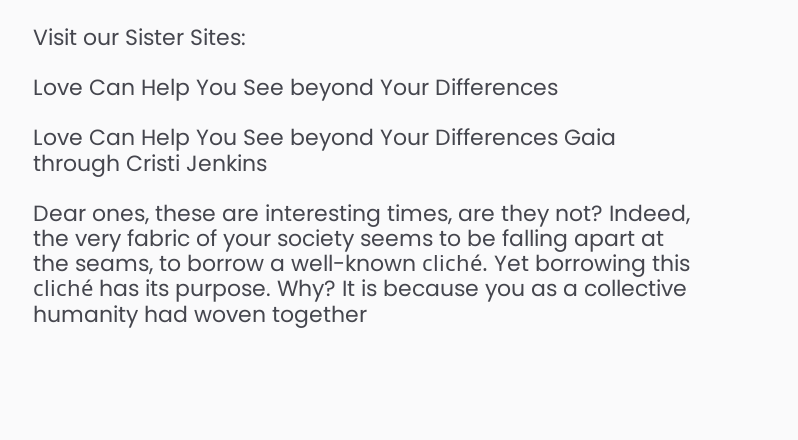Visit our Sister Sites:

Love Can Help You See beyond Your Differences

Love Can Help You See beyond Your Differences Gaia through Cristi Jenkins

Dear ones, these are interesting times, are they not? Indeed, the very fabric of your society seems to be falling apart at the seams, to borrow a well-known cliché. Yet borrowing this cliché has its purpose. Why? It is because you as a collective humanity had woven together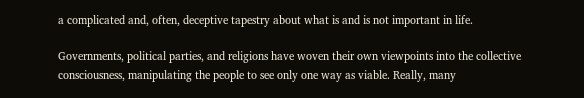a complicated and, often, deceptive tapestry about what is and is not important in life.

Governments, political parties, and religions have woven their own viewpoints into the collective consciousness, manipulating the people to see only one way as viable. Really, many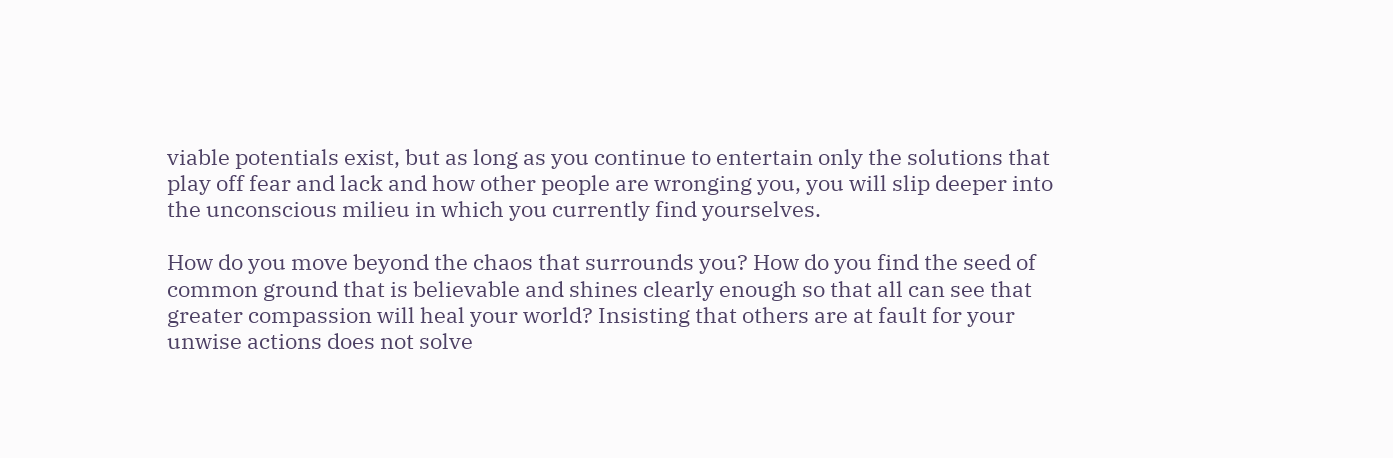viable potentials exist, but as long as you continue to entertain only the solutions that play off fear and lack and how other people are wronging you, you will slip deeper into the unconscious milieu in which you currently find yourselves.

How do you move beyond the chaos that surrounds you? How do you find the seed of common ground that is believable and shines clearly enough so that all can see that greater compassion will heal your world? Insisting that others are at fault for your unwise actions does not solve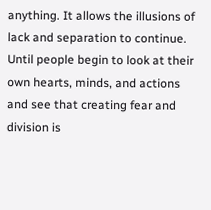anything. It allows the illusions of lack and separation to continue. Until people begin to look at their own hearts, minds, and actions and see that creating fear and division is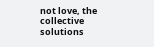not love, the collective solutions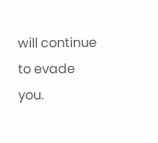will continue to evade you.